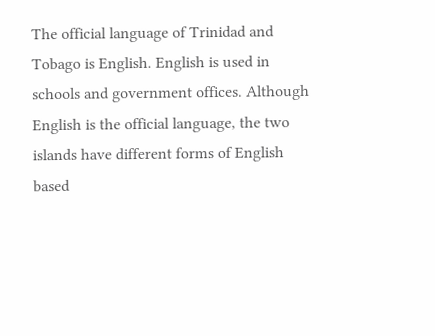The official language of Trinidad and Tobago is English. English is used in schools and government offices. Although English is the official language, the two islands have different forms of English based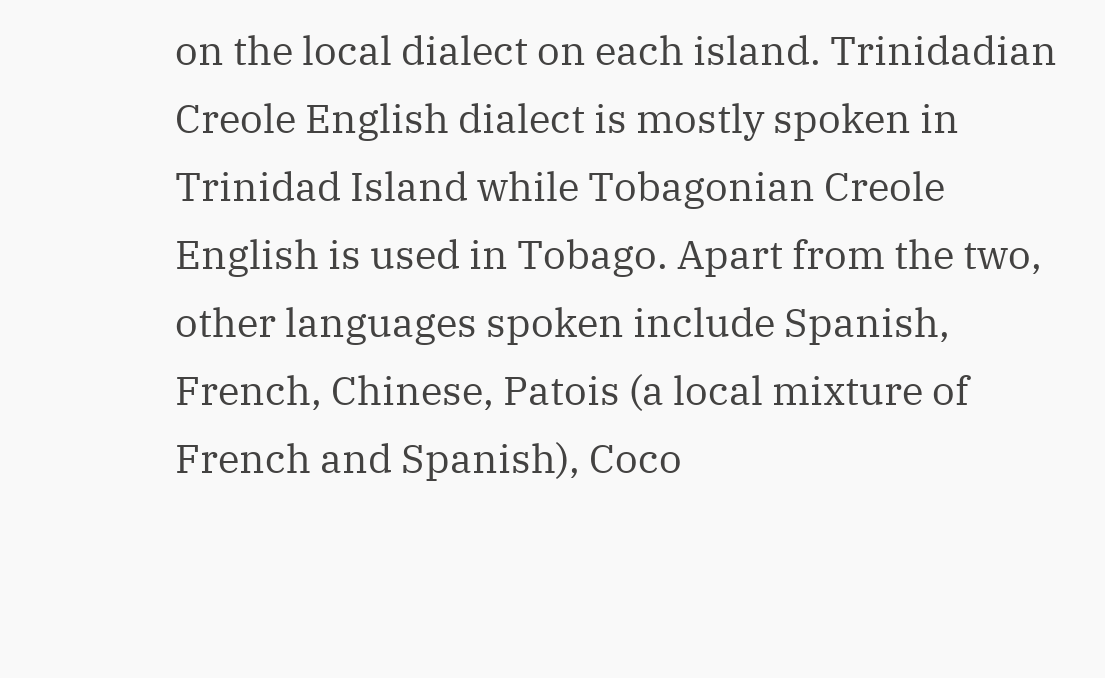on the local dialect on each island. Trinidadian Creole English dialect is mostly spoken in Trinidad Island while Tobagonian Creole English is used in Tobago. Apart from the two, other languages spoken include Spanish, French, Chinese, Patois (a local mixture of French and Spanish), Coco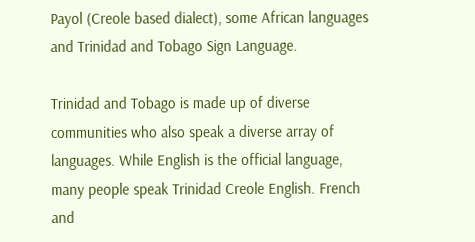Payol (Creole based dialect), some African languages and Trinidad and Tobago Sign Language.

Trinidad and Tobago is made up of diverse communities who also speak a diverse array of languages. While English is the official language, many people speak Trinidad Creole English. French and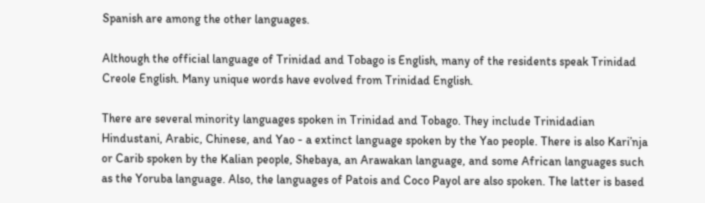Spanish are among the other languages.

Although the official language of Trinidad and Tobago is English, many of the residents speak Trinidad Creole English. Many unique words have evolved from Trinidad English.

There are several minority languages spoken in Trinidad and Tobago. They include Trinidadian Hindustani, Arabic, Chinese, and Yao - a extinct language spoken by the Yao people. There is also Kari’nja or Carib spoken by the Kalian people, Shebaya, an Arawakan language, and some African languages such as the Yoruba language. Also, the languages of Patois and Coco Payol are also spoken. The latter is based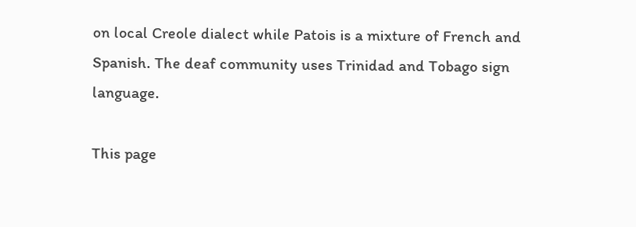on local Creole dialect while Patois is a mixture of French and Spanish. The deaf community uses Trinidad and Tobago sign language.

This page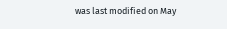was last modified on May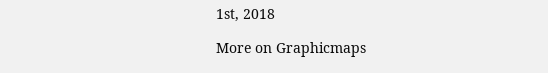1st, 2018

More on Graphicmaps